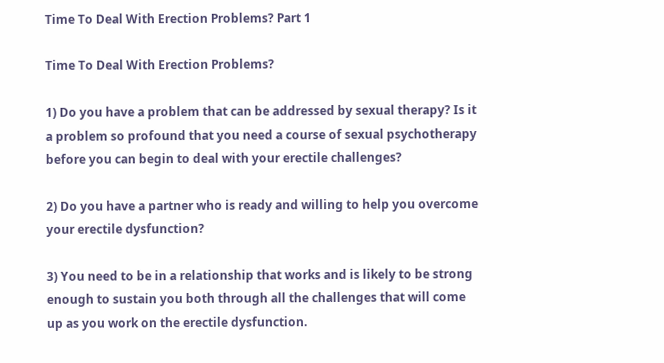Time To Deal With Erection Problems? Part 1

Time To Deal With Erection Problems?

1) Do you have a problem that can be addressed by sexual therapy? Is it a problem so profound that you need a course of sexual psychotherapy before you can begin to deal with your erectile challenges?

2) Do you have a partner who is ready and willing to help you overcome your erectile dysfunction?

3) You need to be in a relationship that works and is likely to be strong enough to sustain you both through all the challenges that will come up as you work on the erectile dysfunction.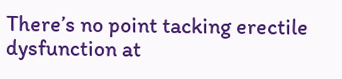There’s no point tacking erectile dysfunction at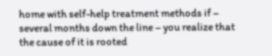home with self-help treatment methods if – several months down the line – you realize that the cause of it is rooted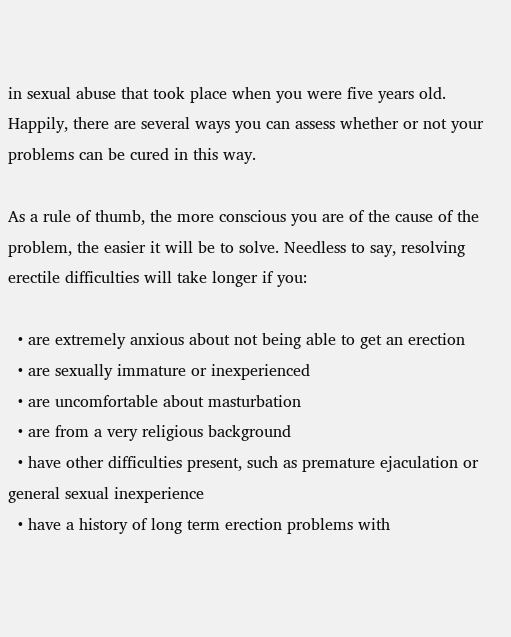in sexual abuse that took place when you were five years old.  Happily, there are several ways you can assess whether or not your problems can be cured in this way.

As a rule of thumb, the more conscious you are of the cause of the problem, the easier it will be to solve. Needless to say, resolving erectile difficulties will take longer if you:

  • are extremely anxious about not being able to get an erection
  • are sexually immature or inexperienced
  • are uncomfortable about masturbation
  • are from a very religious background
  • have other difficulties present, such as premature ejaculation or general sexual inexperience
  • have a history of long term erection problems with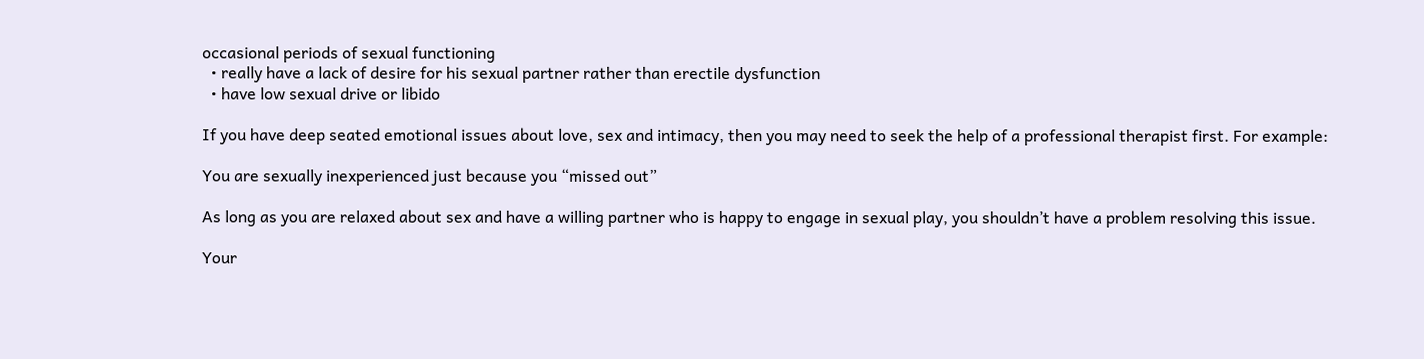occasional periods of sexual functioning
  • really have a lack of desire for his sexual partner rather than erectile dysfunction
  • have low sexual drive or libido

If you have deep seated emotional issues about love, sex and intimacy, then you may need to seek the help of a professional therapist first. For example:

You are sexually inexperienced just because you “missed out”

As long as you are relaxed about sex and have a willing partner who is happy to engage in sexual play, you shouldn’t have a problem resolving this issue.

Your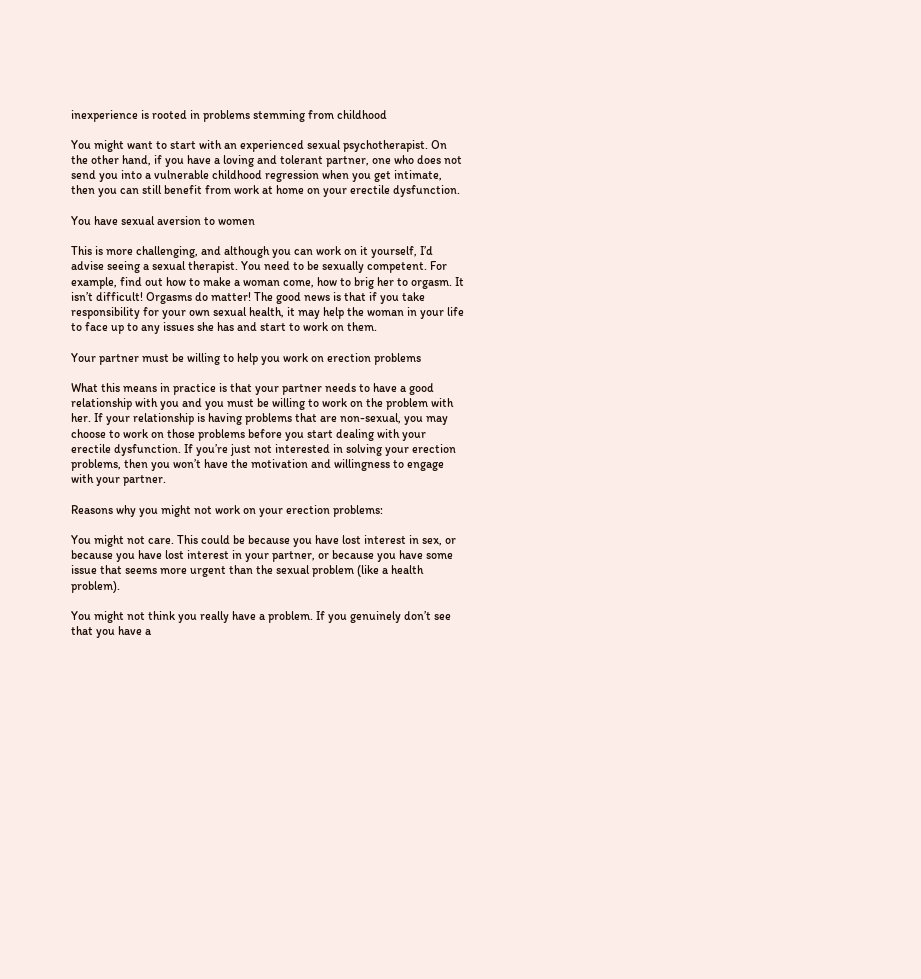inexperience is rooted in problems stemming from childhood

You might want to start with an experienced sexual psychotherapist. On the other hand, if you have a loving and tolerant partner, one who does not send you into a vulnerable childhood regression when you get intimate, then you can still benefit from work at home on your erectile dysfunction.

You have sexual aversion to women

This is more challenging, and although you can work on it yourself, I’d advise seeing a sexual therapist. You need to be sexually competent. For example, find out how to make a woman come, how to brig her to orgasm. It isn’t difficult! Orgasms do matter! The good news is that if you take responsibility for your own sexual health, it may help the woman in your life to face up to any issues she has and start to work on them.

Your partner must be willing to help you work on erection problems

What this means in practice is that your partner needs to have a good relationship with you and you must be willing to work on the problem with her. If your relationship is having problems that are non-sexual, you may choose to work on those problems before you start dealing with your erectile dysfunction. If you’re just not interested in solving your erection problems, then you won’t have the motivation and willingness to engage with your partner.

Reasons why you might not work on your erection problems:

You might not care. This could be because you have lost interest in sex, or because you have lost interest in your partner, or because you have some issue that seems more urgent than the sexual problem (like a health problem).

You might not think you really have a problem. If you genuinely don’t see that you have a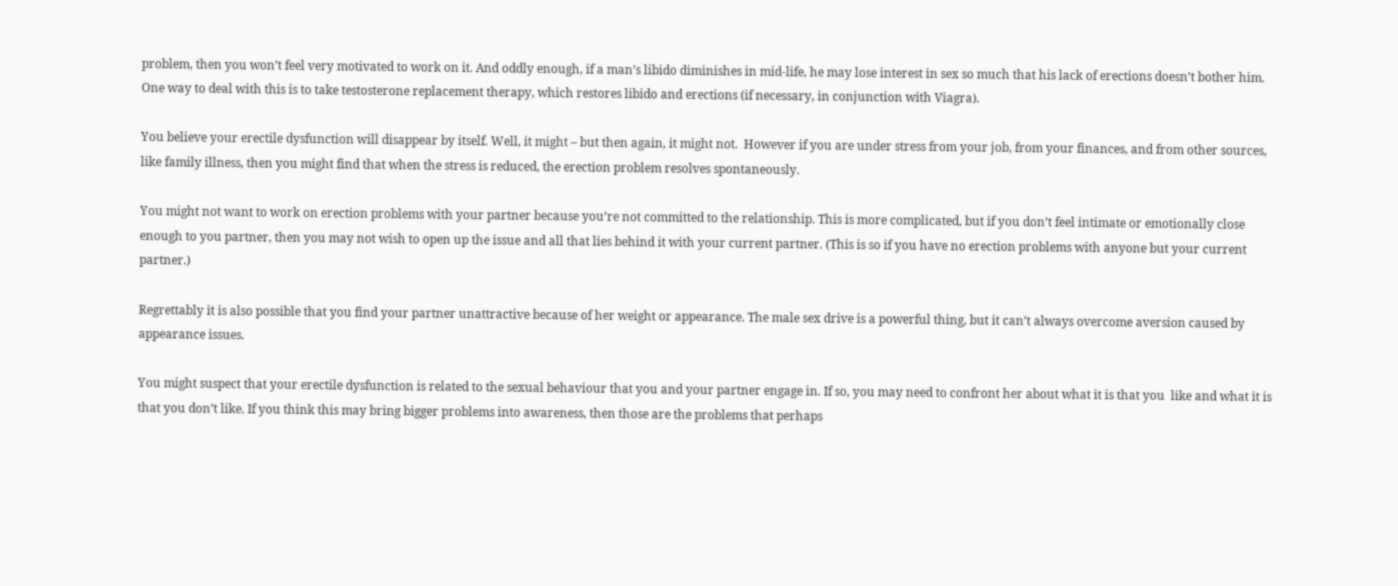problem, then you won’t feel very motivated to work on it. And oddly enough, if a man’s libido diminishes in mid-life, he may lose interest in sex so much that his lack of erections doesn’t bother him. One way to deal with this is to take testosterone replacement therapy, which restores libido and erections (if necessary, in conjunction with Viagra).

You believe your erectile dysfunction will disappear by itself. Well, it might – but then again, it might not.  However if you are under stress from your job, from your finances, and from other sources, like family illness, then you might find that when the stress is reduced, the erection problem resolves spontaneously.

You might not want to work on erection problems with your partner because you’re not committed to the relationship. This is more complicated, but if you don’t feel intimate or emotionally close enough to you partner, then you may not wish to open up the issue and all that lies behind it with your current partner. (This is so if you have no erection problems with anyone but your current partner.)

Regrettably it is also possible that you find your partner unattractive because of her weight or appearance. The male sex drive is a powerful thing, but it can’t always overcome aversion caused by appearance issues.

You might suspect that your erectile dysfunction is related to the sexual behaviour that you and your partner engage in. If so, you may need to confront her about what it is that you  like and what it is that you don’t like. If you think this may bring bigger problems into awareness, then those are the problems that perhaps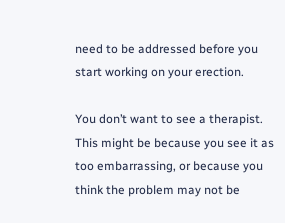need to be addressed before you start working on your erection.

You don’t want to see a therapist. This might be because you see it as too embarrassing, or because you think the problem may not be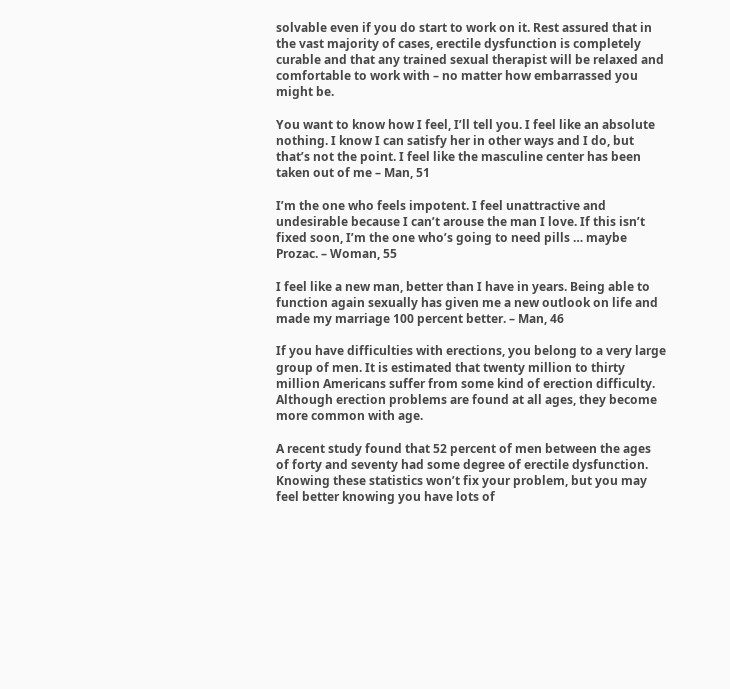solvable even if you do start to work on it. Rest assured that in the vast majority of cases, erectile dysfunction is completely curable and that any trained sexual therapist will be relaxed and comfortable to work with – no matter how embarrassed you might be.

You want to know how I feel, I’ll tell you. I feel like an absolute nothing. I know I can satisfy her in other ways and I do, but that’s not the point. I feel like the masculine center has been taken out of me – Man, 51

I’m the one who feels impotent. I feel unattractive and undesirable because I can’t arouse the man I love. If this isn’t fixed soon, I’m the one who’s going to need pills … maybe Prozac. – Woman, 55

I feel like a new man, better than I have in years. Being able to function again sexually has given me a new outlook on life and made my marriage 100 percent better. – Man, 46

If you have difficulties with erections, you belong to a very large group of men. It is estimated that twenty million to thirty million Americans suffer from some kind of erection difficulty. Although erection problems are found at all ages, they become more common with age.

A recent study found that 52 percent of men between the ages of forty and seventy had some degree of erectile dysfunction. Knowing these statistics won’t fix your problem, but you may feel better knowing you have lots of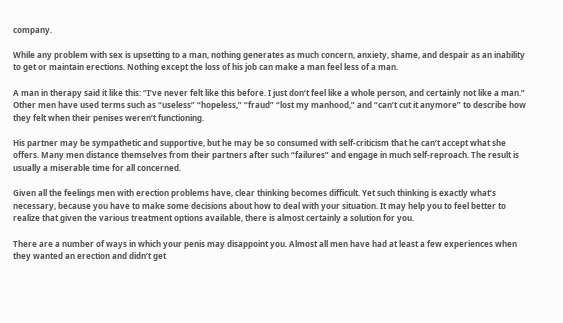company.

While any problem with sex is upsetting to a man, nothing generates as much concern, anxiety, shame, and despair as an inability to get or maintain erections. Nothing except the loss of his job can make a man feel less of a man.

A man in therapy said it like this: “I’ve never felt like this before. I just don’t feel like a whole person, and certainly not like a man.” Other men have used terms such as “useless” “hopeless,” “fraud” “lost my manhood,” and “can’t cut it anymore” to describe how they felt when their penises weren’t functioning.

His partner may be sympathetic and supportive, but he may be so consumed with self-criticism that he can’t accept what she offers. Many men distance themselves from their partners after such “failures” and engage in much self-reproach. The result is usually a miserable time for all concerned.

Given all the feelings men with erection problems have, clear thinking becomes difficult. Yet such thinking is exactly what’s necessary, because you have to make some decisions about how to deal with your situation. It may help you to feel better to realize that given the various treatment options available, there is almost certainly a solution for you.

There are a number of ways in which your penis may disappoint you. Almost all men have had at least a few experiences when they wanted an erection and didn’t get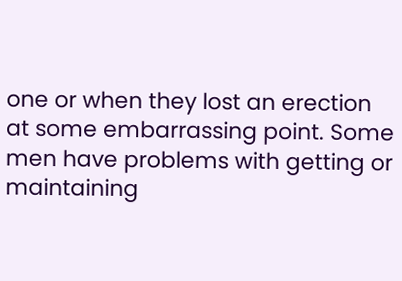one or when they lost an erection at some embarrassing point. Some men have problems with getting or maintaining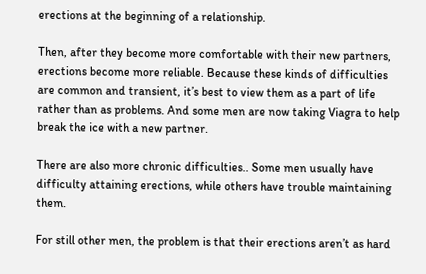erections at the beginning of a relationship.

Then, after they become more comfortable with their new partners, erections become more reliable. Because these kinds of difficulties are common and transient, it’s best to view them as a part of life rather than as problems. And some men are now taking Viagra to help break the ice with a new partner.

There are also more chronic difficulties.. Some men usually have difficulty attaining erections, while others have trouble maintaining them.

For still other men, the problem is that their erections aren’t as hard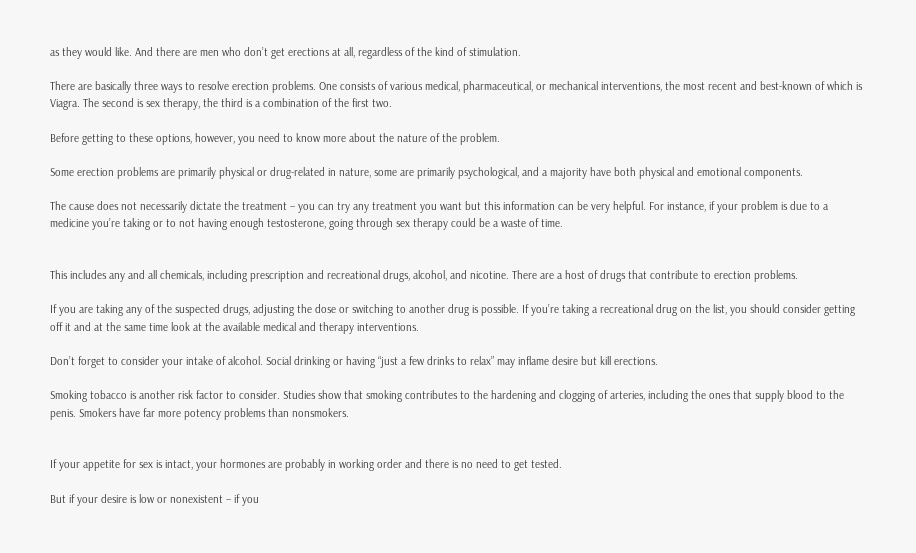as they would like. And there are men who don’t get erections at all, regardless of the kind of stimulation.

There are basically three ways to resolve erection problems. One consists of various medical, pharmaceutical, or mechanical interventions, the most recent and best-known of which is Viagra. The second is sex therapy, the third is a combination of the first two.

Before getting to these options, however, you need to know more about the nature of the problem.

Some erection problems are primarily physical or drug-related in nature, some are primarily psychological, and a majority have both physical and emotional components.

The cause does not necessarily dictate the treatment – you can try any treatment you want but this information can be very helpful. For instance, if your problem is due to a medicine you’re taking or to not having enough testosterone, going through sex therapy could be a waste of time.


This includes any and all chemicals, including prescription and recreational drugs, alcohol, and nicotine. There are a host of drugs that contribute to erection problems.

If you are taking any of the suspected drugs, adjusting the dose or switching to another drug is possible. If you’re taking a recreational drug on the list, you should consider getting off it and at the same time look at the available medical and therapy interventions.

Don’t forget to consider your intake of alcohol. Social drinking or having “just a few drinks to relax” may inflame desire but kill erections.

Smoking tobacco is another risk factor to consider. Studies show that smoking contributes to the hardening and clogging of arteries, including the ones that supply blood to the penis. Smokers have far more potency problems than nonsmokers.


If your appetite for sex is intact, your hormones are probably in working order and there is no need to get tested.

But if your desire is low or nonexistent – if you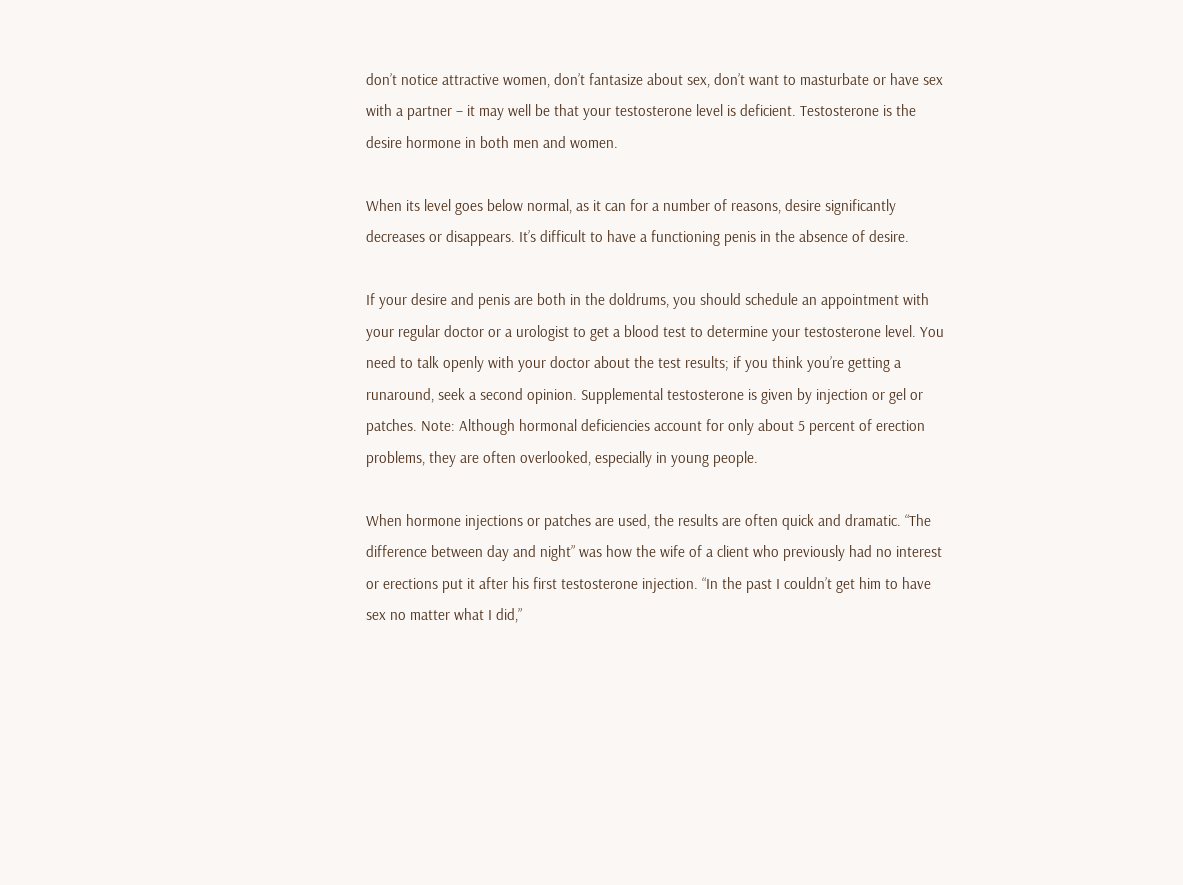don’t notice attractive women, don’t fantasize about sex, don’t want to masturbate or have sex with a partner – it may well be that your testosterone level is deficient. Testosterone is the desire hormone in both men and women.

When its level goes below normal, as it can for a number of reasons, desire significantly decreases or disappears. It’s difficult to have a functioning penis in the absence of desire.

If your desire and penis are both in the doldrums, you should schedule an appointment with your regular doctor or a urologist to get a blood test to determine your testosterone level. You need to talk openly with your doctor about the test results; if you think you’re getting a runaround, seek a second opinion. Supplemental testosterone is given by injection or gel or patches. Note: Although hormonal deficiencies account for only about 5 percent of erection problems, they are often overlooked, especially in young people.

When hormone injections or patches are used, the results are often quick and dramatic. “The difference between day and night” was how the wife of a client who previously had no interest or erections put it after his first testosterone injection. “In the past I couldn’t get him to have sex no matter what I did,”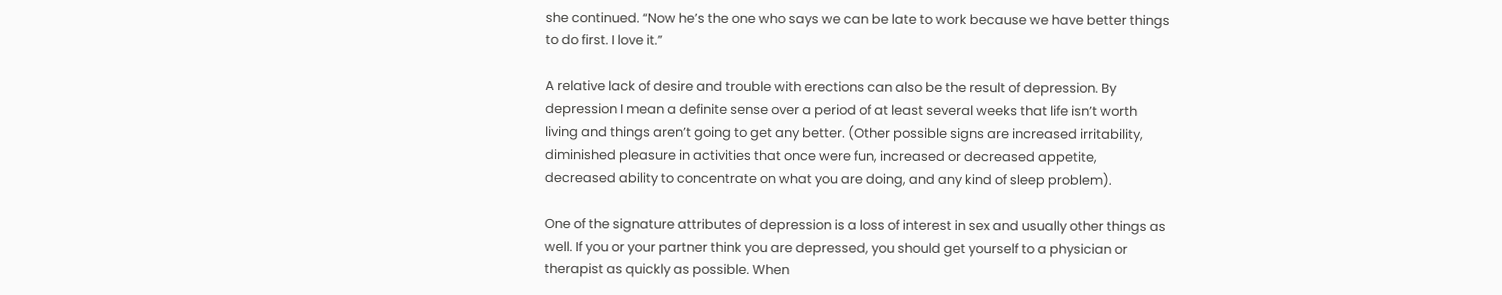she continued. “Now he’s the one who says we can be late to work because we have better things to do first. I love it.”

A relative lack of desire and trouble with erections can also be the result of depression. By depression I mean a definite sense over a period of at least several weeks that life isn’t worth living and things aren’t going to get any better. (Other possible signs are increased irritability, diminished pleasure in activities that once were fun, increased or decreased appetite, decreased ability to concentrate on what you are doing, and any kind of sleep problem).

One of the signature attributes of depression is a loss of interest in sex and usually other things as well. If you or your partner think you are depressed, you should get yourself to a physician or therapist as quickly as possible. When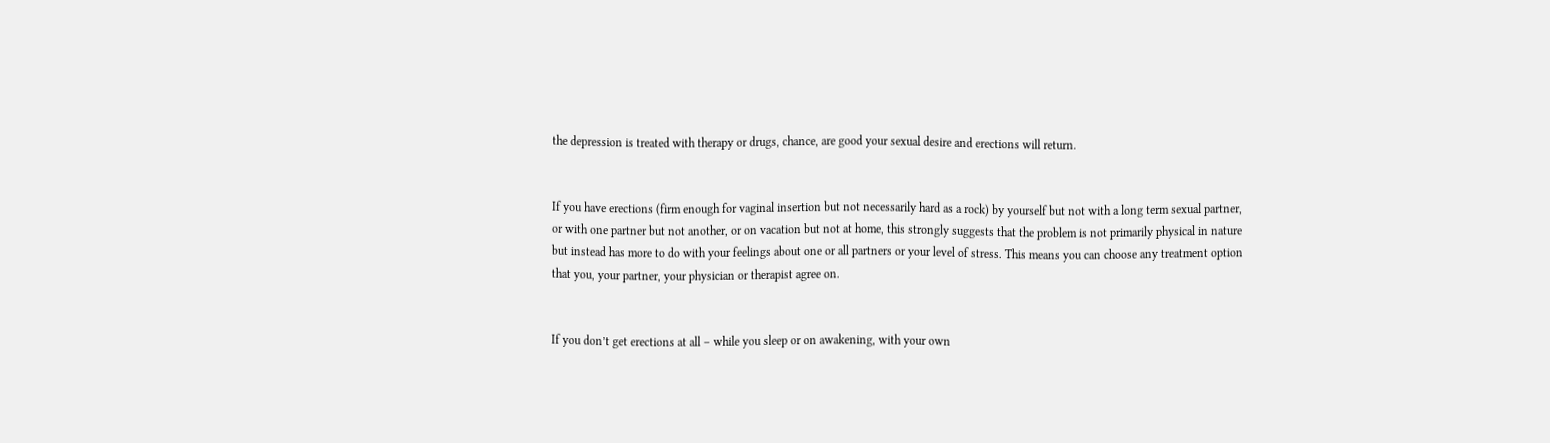the depression is treated with therapy or drugs, chance, are good your sexual desire and erections will return.


If you have erections (firm enough for vaginal insertion but not necessarily hard as a rock) by yourself but not with a long term sexual partner, or with one partner but not another, or on vacation but not at home, this strongly suggests that the problem is not primarily physical in nature but instead has more to do with your feelings about one or all partners or your level of stress. This means you can choose any treatment option that you, your partner, your physician or therapist agree on.


If you don’t get erections at all – while you sleep or on awakening, with your own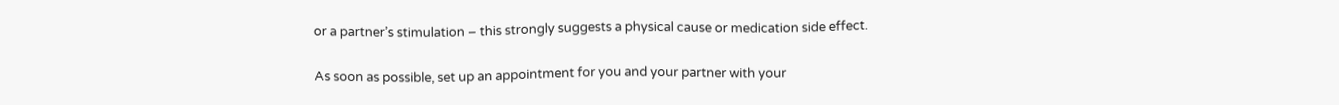or a partner’s stimulation – this strongly suggests a physical cause or medication side effect.

As soon as possible, set up an appointment for you and your partner with your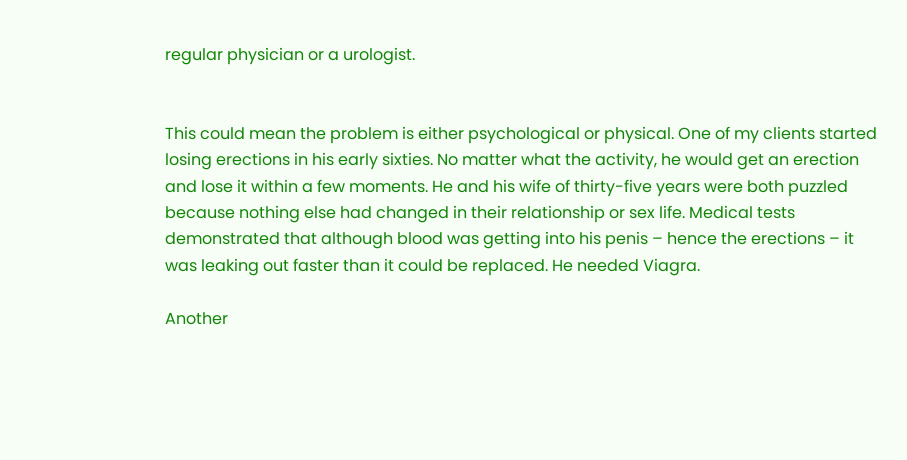regular physician or a urologist.


This could mean the problem is either psychological or physical. One of my clients started losing erections in his early sixties. No matter what the activity, he would get an erection and lose it within a few moments. He and his wife of thirty-five years were both puzzled because nothing else had changed in their relationship or sex life. Medical tests demonstrated that although blood was getting into his penis – hence the erections – it was leaking out faster than it could be replaced. He needed Viagra.

Another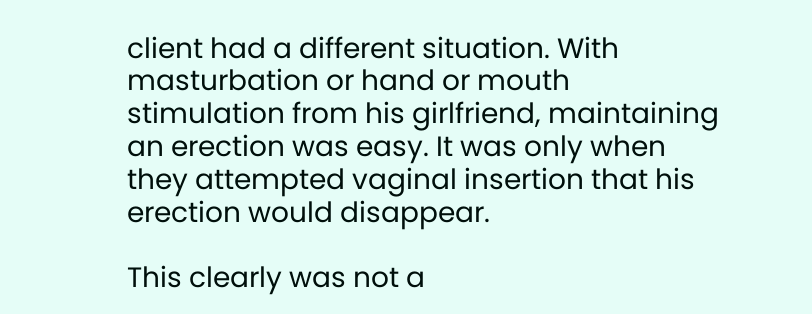client had a different situation. With masturbation or hand or mouth stimulation from his girlfriend, maintaining an erection was easy. It was only when they attempted vaginal insertion that his erection would disappear.

This clearly was not a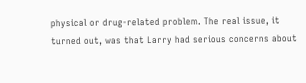physical or drug-related problem. The real issue, it turned out, was that Larry had serious concerns about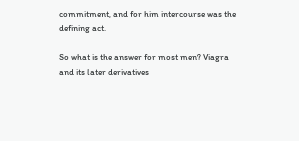commitment, and for him intercourse was the defining act.

So what is the answer for most men? Viagra and its later derivatives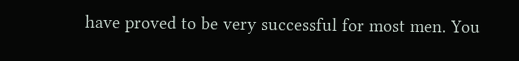have proved to be very successful for most men. You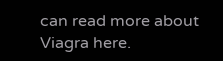can read more about Viagra here.